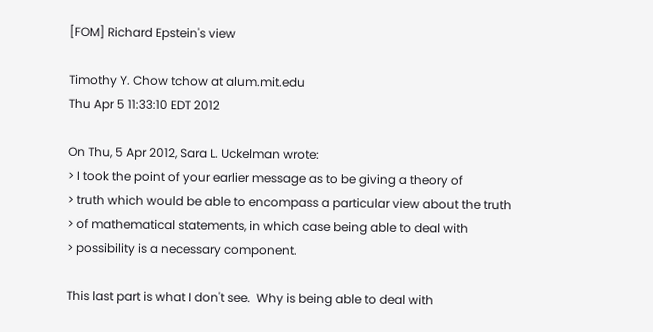[FOM] Richard Epstein's view

Timothy Y. Chow tchow at alum.mit.edu
Thu Apr 5 11:33:10 EDT 2012

On Thu, 5 Apr 2012, Sara L. Uckelman wrote:
> I took the point of your earlier message as to be giving a theory of
> truth which would be able to encompass a particular view about the truth
> of mathematical statements, in which case being able to deal with
> possibility is a necessary component.

This last part is what I don't see.  Why is being able to deal with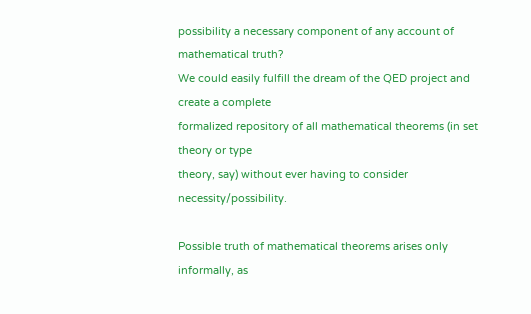possibility a necessary component of any account of mathematical truth?
We could easily fulfill the dream of the QED project and create a complete
formalized repository of all mathematical theorems (in set theory or type
theory, say) without ever having to consider necessity/possibility.

Possible truth of mathematical theorems arises only informally, as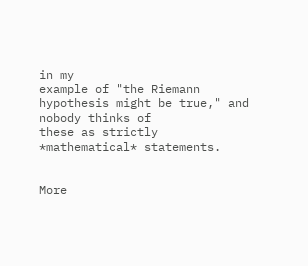in my
example of "the Riemann hypothesis might be true," and nobody thinks of
these as strictly *mathematical* statements.


More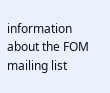information about the FOM mailing list